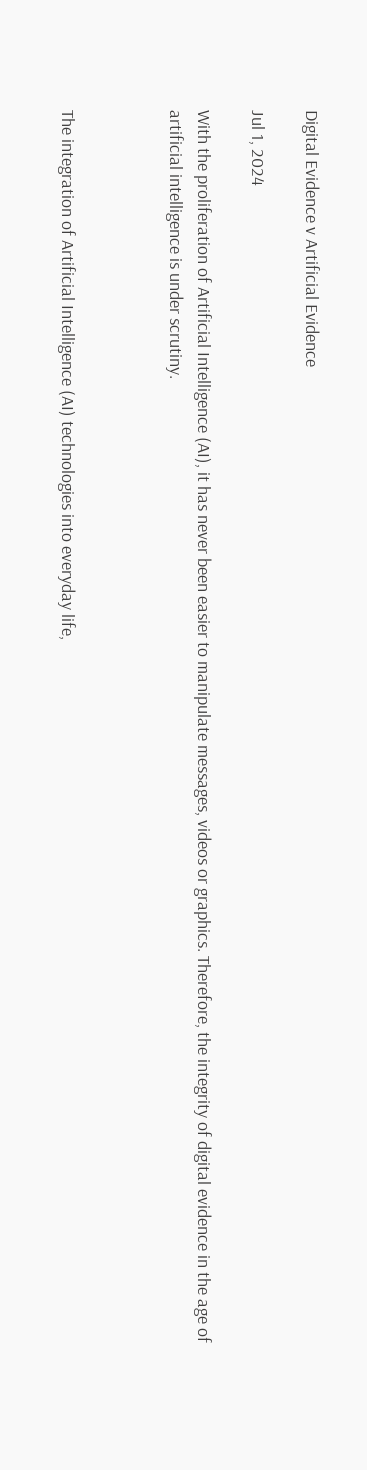Digital Evidence v Artificial Evidence

Jul 1, 2024

With the proliferation of Artificial Intelligence (AI), it has never been easier to manipulate messages, videos or graphics. Therefore, the integrity of digital evidence in the age of artificial intelligence is under scrutiny.



The integration of Artificial Intelligence (AI) technologies into everyday life,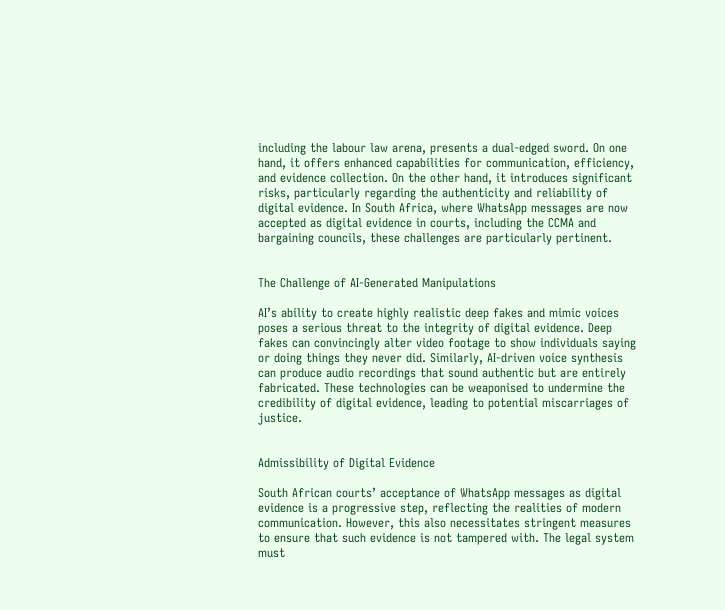including the labour law arena, presents a dual-edged sword. On one hand, it offers enhanced capabilities for communication, efficiency, and evidence collection. On the other hand, it introduces significant risks, particularly regarding the authenticity and reliability of digital evidence. In South Africa, where WhatsApp messages are now accepted as digital evidence in courts, including the CCMA and bargaining councils, these challenges are particularly pertinent.


The Challenge of AI-Generated Manipulations

AI’s ability to create highly realistic deep fakes and mimic voices poses a serious threat to the integrity of digital evidence. Deep fakes can convincingly alter video footage to show individuals saying or doing things they never did. Similarly, AI-driven voice synthesis can produce audio recordings that sound authentic but are entirely fabricated. These technologies can be weaponised to undermine the credibility of digital evidence, leading to potential miscarriages of justice.


Admissibility of Digital Evidence

South African courts’ acceptance of WhatsApp messages as digital evidence is a progressive step, reflecting the realities of modern communication. However, this also necessitates stringent measures to ensure that such evidence is not tampered with. The legal system must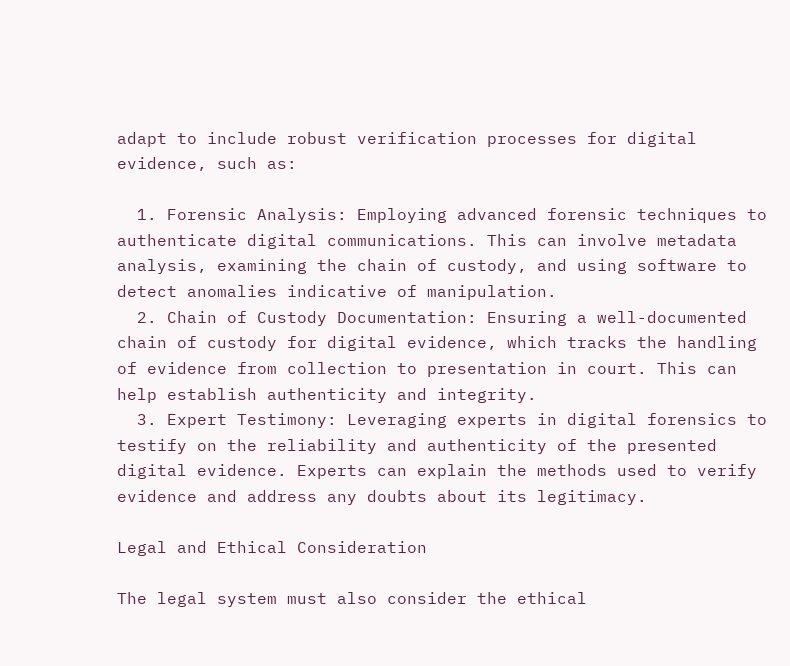adapt to include robust verification processes for digital evidence, such as:

  1. Forensic Analysis: Employing advanced forensic techniques to authenticate digital communications. This can involve metadata analysis, examining the chain of custody, and using software to detect anomalies indicative of manipulation.
  2. Chain of Custody Documentation: Ensuring a well-documented chain of custody for digital evidence, which tracks the handling of evidence from collection to presentation in court. This can help establish authenticity and integrity.
  3. Expert Testimony: Leveraging experts in digital forensics to testify on the reliability and authenticity of the presented digital evidence. Experts can explain the methods used to verify evidence and address any doubts about its legitimacy.

Legal and Ethical Consideration

The legal system must also consider the ethical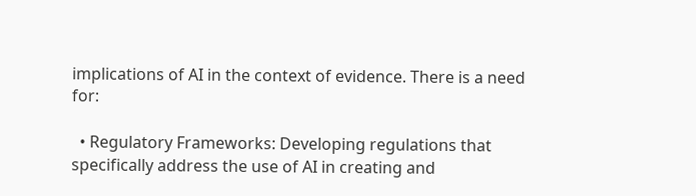implications of AI in the context of evidence. There is a need for:

  • Regulatory Frameworks: Developing regulations that specifically address the use of AI in creating and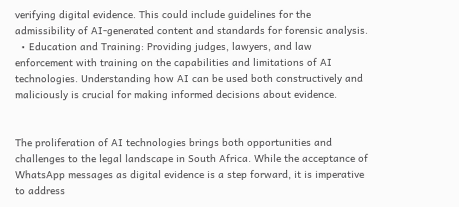verifying digital evidence. This could include guidelines for the admissibility of AI-generated content and standards for forensic analysis.
  • Education and Training: Providing judges, lawyers, and law enforcement with training on the capabilities and limitations of AI technologies. Understanding how AI can be used both constructively and maliciously is crucial for making informed decisions about evidence.


The proliferation of AI technologies brings both opportunities and challenges to the legal landscape in South Africa. While the acceptance of WhatsApp messages as digital evidence is a step forward, it is imperative to address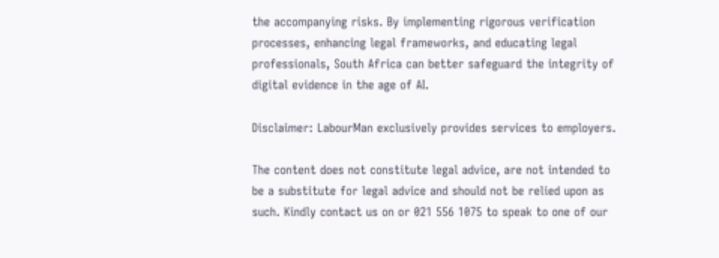the accompanying risks. By implementing rigorous verification processes, enhancing legal frameworks, and educating legal professionals, South Africa can better safeguard the integrity of digital evidence in the age of AI.

Disclaimer: LabourMan exclusively provides services to employers.

The content does not constitute legal advice, are not intended to be a substitute for legal advice and should not be relied upon as such. Kindly contact us on or 021 556 1075 to speak to one of our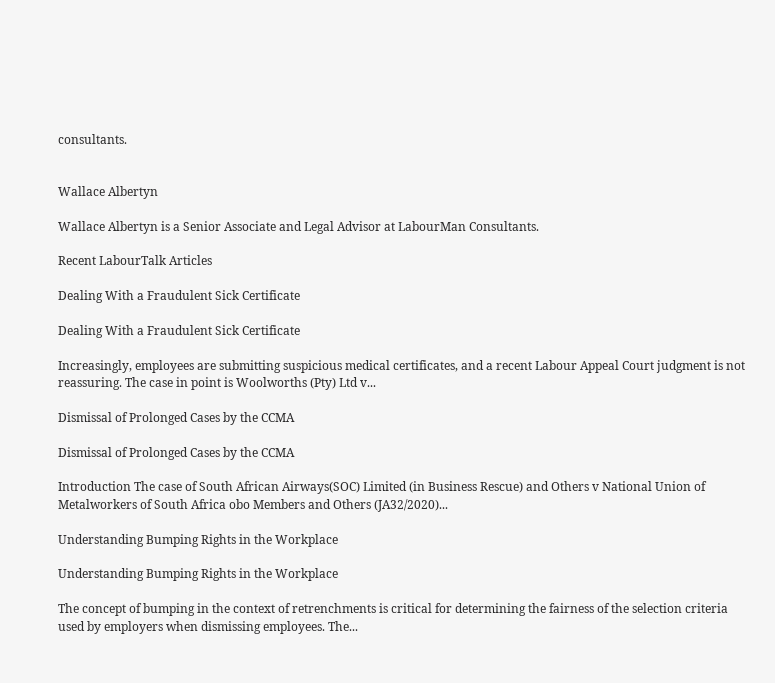consultants.


Wallace Albertyn

Wallace Albertyn is a Senior Associate and Legal Advisor at LabourMan Consultants.

Recent LabourTalk Articles

Dealing With a Fraudulent Sick Certificate

Dealing With a Fraudulent Sick Certificate

Increasingly, employees are submitting suspicious medical certificates, and a recent Labour Appeal Court judgment is not reassuring. The case in point is Woolworths (Pty) Ltd v...

Dismissal of Prolonged Cases by the CCMA

Dismissal of Prolonged Cases by the CCMA

Introduction The case of South African Airways(SOC) Limited (in Business Rescue) and Others v National Union of Metalworkers of South Africa obo Members and Others (JA32/2020)...

Understanding Bumping Rights in the Workplace

Understanding Bumping Rights in the Workplace

The concept of bumping in the context of retrenchments is critical for determining the fairness of the selection criteria used by employers when dismissing employees. The...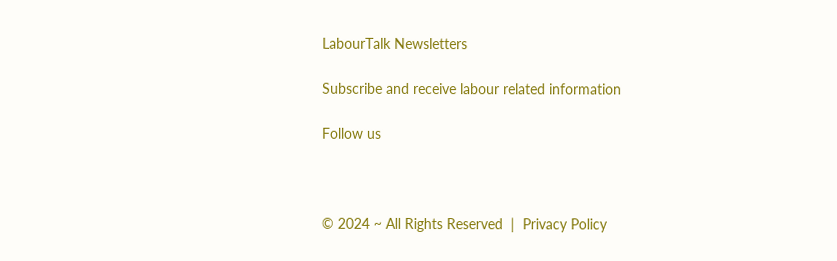LabourTalk Newsletters

Subscribe and receive labour related information

Follow us



© 2024 ~ All Rights Reserved  |  Privacy Policy